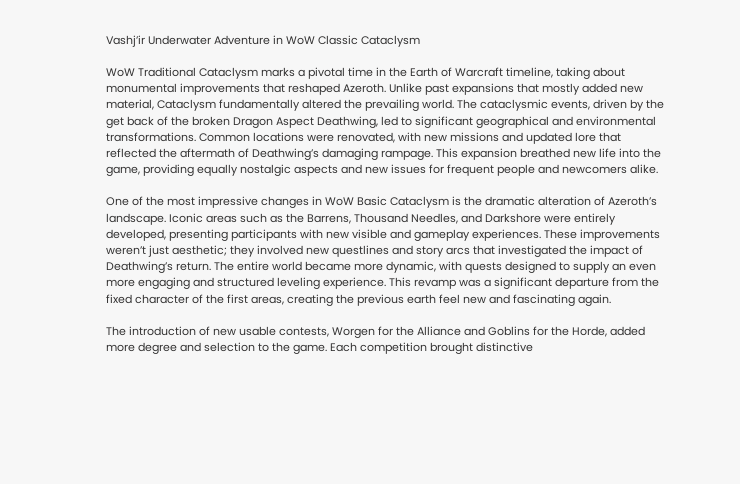Vashj’ir Underwater Adventure in WoW Classic Cataclysm

WoW Traditional Cataclysm marks a pivotal time in the Earth of Warcraft timeline, taking about monumental improvements that reshaped Azeroth. Unlike past expansions that mostly added new material, Cataclysm fundamentally altered the prevailing world. The cataclysmic events, driven by the get back of the broken Dragon Aspect Deathwing, led to significant geographical and environmental transformations. Common locations were renovated, with new missions and updated lore that reflected the aftermath of Deathwing’s damaging rampage. This expansion breathed new life into the game, providing equally nostalgic aspects and new issues for frequent people and newcomers alike.

One of the most impressive changes in WoW Basic Cataclysm is the dramatic alteration of Azeroth’s landscape. Iconic areas such as the Barrens, Thousand Needles, and Darkshore were entirely developed, presenting participants with new visible and gameplay experiences. These improvements weren’t just aesthetic; they involved new questlines and story arcs that investigated the impact of Deathwing’s return. The entire world became more dynamic, with quests designed to supply an even more engaging and structured leveling experience. This revamp was a significant departure from the fixed character of the first areas, creating the previous earth feel new and fascinating again.

The introduction of new usable contests, Worgen for the Alliance and Goblins for the Horde, added more degree and selection to the game. Each competition brought distinctive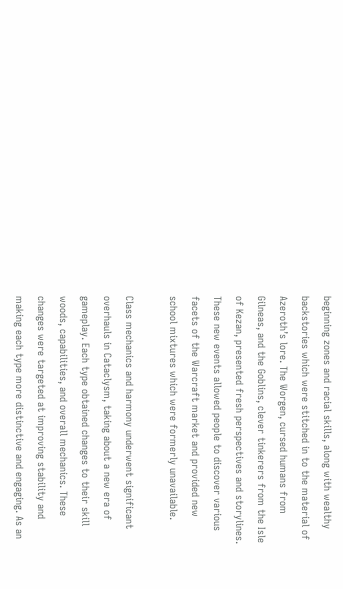beginning zones and racial skills, along with wealthy backstories which were stitched in to the material of Azeroth’s lore. The Worgen, cursed humans from Gilneas, and the Goblins, clever tinkerers from the Isle of Kezan, presented fresh perspectives and storylines. These new events allowed people to discover various facets of the Warcraft market and provided new school mixtures which were formerly unavailable.

Class mechanics and harmony underwent significant overhauls in Cataclysm, taking about a new era of gameplay. Each type obtained changes to their skill woods, capabilities, and overall mechanics. These changes were targeted at improving stability and making each type more distinctive and engaging. As an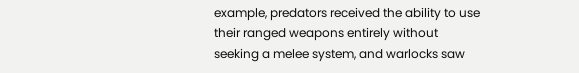example, predators received the ability to use their ranged weapons entirely without seeking a melee system, and warlocks saw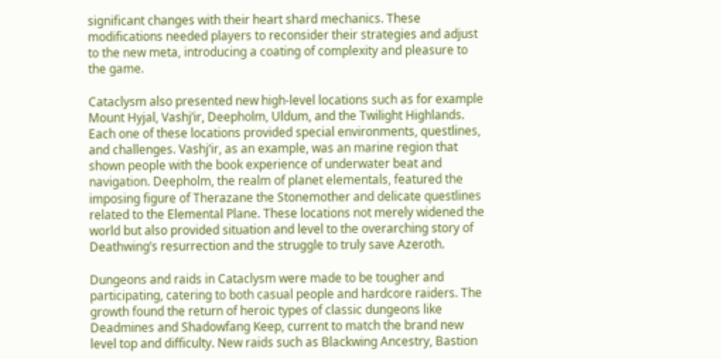significant changes with their heart shard mechanics. These modifications needed players to reconsider their strategies and adjust to the new meta, introducing a coating of complexity and pleasure to the game.

Cataclysm also presented new high-level locations such as for example Mount Hyjal, Vashj’ir, Deepholm, Uldum, and the Twilight Highlands. Each one of these locations provided special environments, questlines, and challenges. Vashj’ir, as an example, was an marine region that shown people with the book experience of underwater beat and navigation. Deepholm, the realm of planet elementals, featured the imposing figure of Therazane the Stonemother and delicate questlines related to the Elemental Plane. These locations not merely widened the world but also provided situation and level to the overarching story of Deathwing’s resurrection and the struggle to truly save Azeroth.

Dungeons and raids in Cataclysm were made to be tougher and participating, catering to both casual people and hardcore raiders. The growth found the return of heroic types of classic dungeons like Deadmines and Shadowfang Keep, current to match the brand new level top and difficulty. New raids such as Blackwing Ancestry, Bastion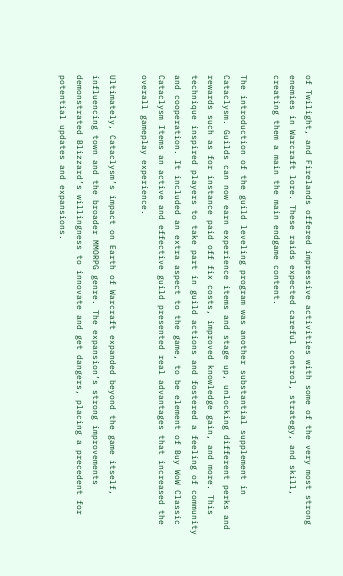of Twilight, and Firelands offered impressive activities with some of the very most strong enemies in Warcraft lore. These raids expected careful control, strategy, and skill, creating them a main the main endgame content.

The introduction of the guild leveling program was another substantial supplement in Cataclysm. Guilds can now earn experience items and stage up, unlocking different perks and rewards such as for instance paid off fix costs, improved knowledge gain, and more. This technique inspired players to take part in guild actions and fostered a feeling of community and cooperation. It included an extra aspect to the game, to be element of Buy WoW Classic Cataclysm Items an active and effective guild presented real advantages that increased the overall gameplay experience.

Ultimately, Cataclysm’s impact on Earth of Warcraft expanded beyond the game itself, influencing town and the broader MMORPG genre. The expansion’s strong improvements demonstrated Blizzard’s willingness to innovate and get dangers, placing a precedent for potential updates and expansions.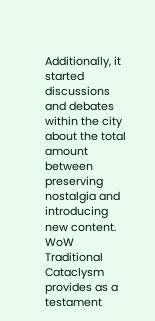Additionally, it started discussions and debates within the city about the total amount between preserving nostalgia and introducing new content. WoW Traditional Cataclysm provides as a testament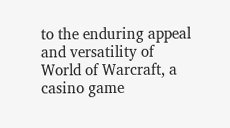to the enduring appeal and versatility of World of Warcraft, a casino game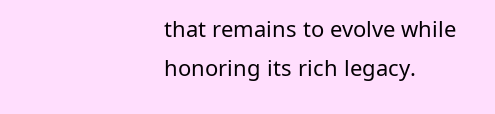that remains to evolve while honoring its rich legacy.